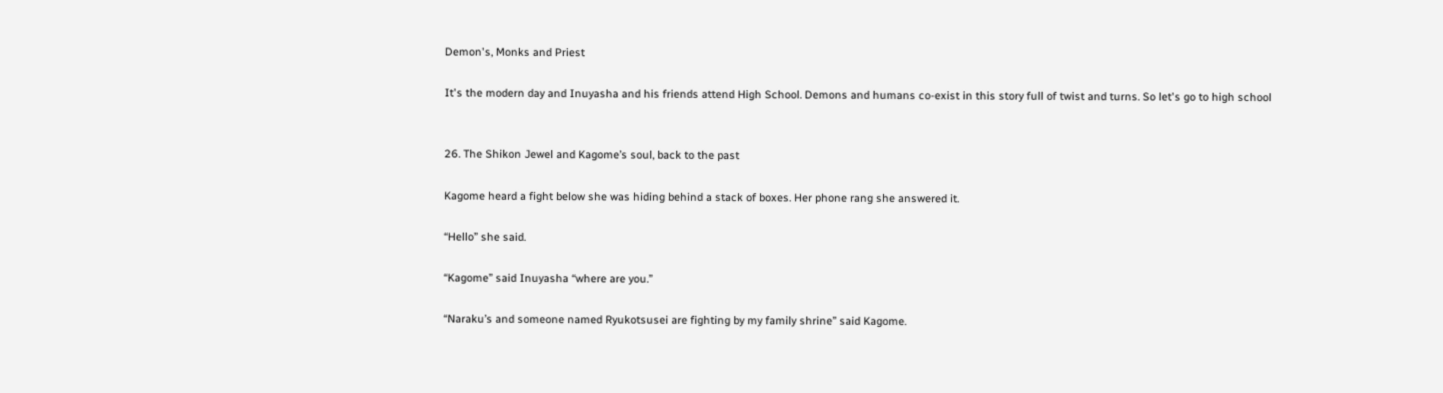Demon's, Monks and Priest

It's the modern day and Inuyasha and his friends attend High School. Demons and humans co-exist in this story full of twist and turns. So let's go to high school


26. The Shikon Jewel and Kagome’s soul, back to the past

Kagome heard a fight below she was hiding behind a stack of boxes. Her phone rang she answered it.

“Hello” she said.

“Kagome” said Inuyasha “where are you.”

“Naraku’s and someone named Ryukotsusei are fighting by my family shrine” said Kagome.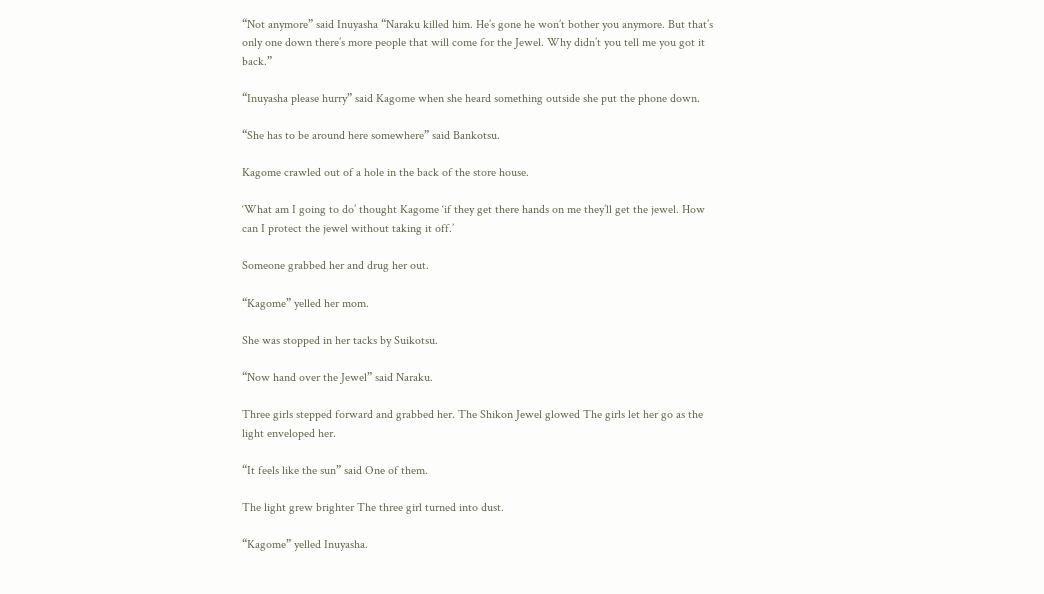“Not anymore” said Inuyasha “Naraku killed him. He’s gone he won’t bother you anymore. But that’s only one down there’s more people that will come for the Jewel. Why didn’t you tell me you got it back.”

“Inuyasha please hurry” said Kagome when she heard something outside she put the phone down.

“She has to be around here somewhere” said Bankotsu.

Kagome crawled out of a hole in the back of the store house.

‘What am I going to do’ thought Kagome ‘if they get there hands on me they’ll get the jewel. How can I protect the jewel without taking it off.’

Someone grabbed her and drug her out.

“Kagome” yelled her mom.

She was stopped in her tacks by Suikotsu.

“Now hand over the Jewel” said Naraku.

Three girls stepped forward and grabbed her. The Shikon Jewel glowed The girls let her go as the light enveloped her.

“It feels like the sun” said One of them.

The light grew brighter The three girl turned into dust.

“Kagome” yelled Inuyasha.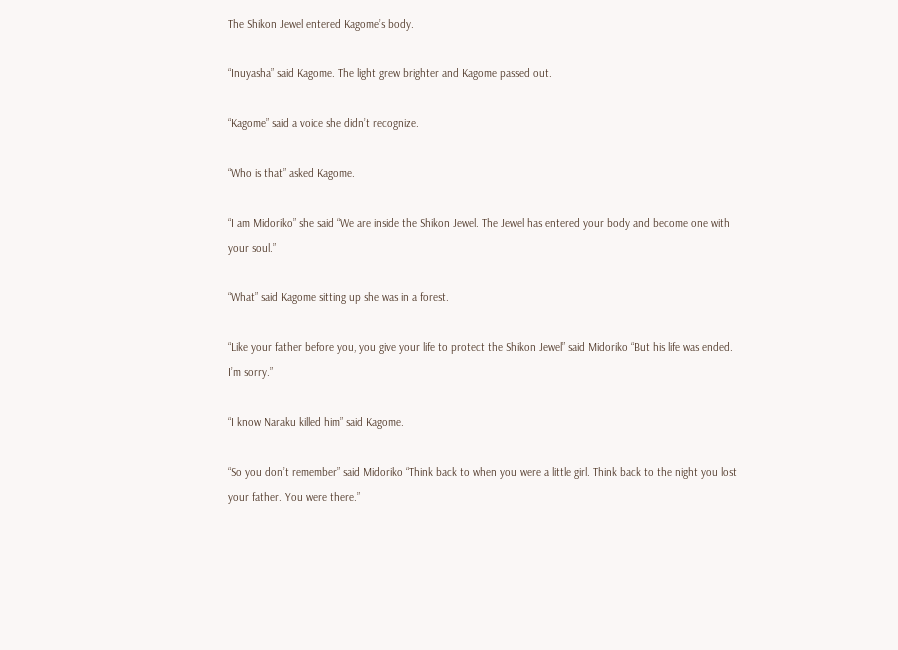The Shikon Jewel entered Kagome’s body.

“Inuyasha” said Kagome. The light grew brighter and Kagome passed out.

“Kagome” said a voice she didn’t recognize.

“Who is that” asked Kagome.

“I am Midoriko” she said “We are inside the Shikon Jewel. The Jewel has entered your body and become one with your soul.”

“What” said Kagome sitting up she was in a forest.

“Like your father before you, you give your life to protect the Shikon Jewel” said Midoriko “But his life was ended. I’m sorry.”

“I know Naraku killed him” said Kagome.

“So you don’t remember” said Midoriko “Think back to when you were a little girl. Think back to the night you lost your father. You were there.”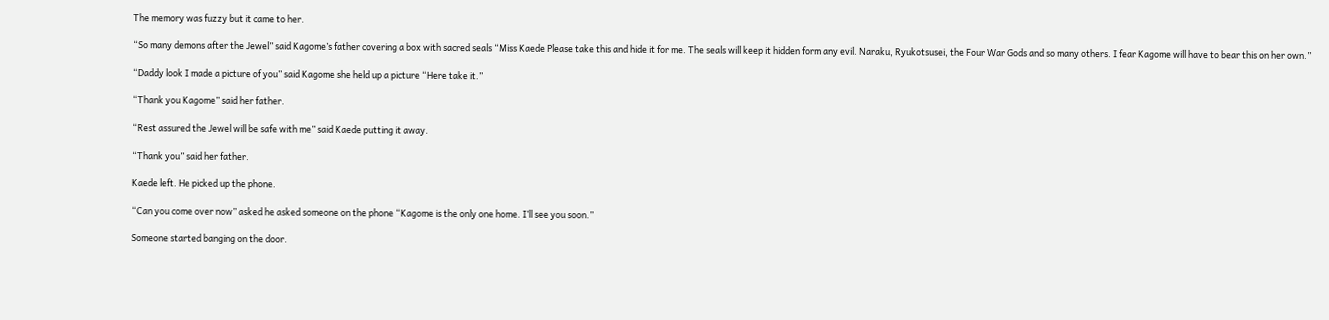The memory was fuzzy but it came to her.

“So many demons after the Jewel” said Kagome’s father covering a box with sacred seals “Miss Kaede Please take this and hide it for me. The seals will keep it hidden form any evil. Naraku, Ryukotsusei, the Four War Gods and so many others. I fear Kagome will have to bear this on her own.”

“Daddy look I made a picture of you” said Kagome she held up a picture “Here take it.”

“Thank you Kagome” said her father.

“Rest assured the Jewel will be safe with me” said Kaede putting it away.

“Thank you” said her father.

Kaede left. He picked up the phone.

“Can you come over now” asked he asked someone on the phone “Kagome is the only one home. I’ll see you soon.”

Someone started banging on the door.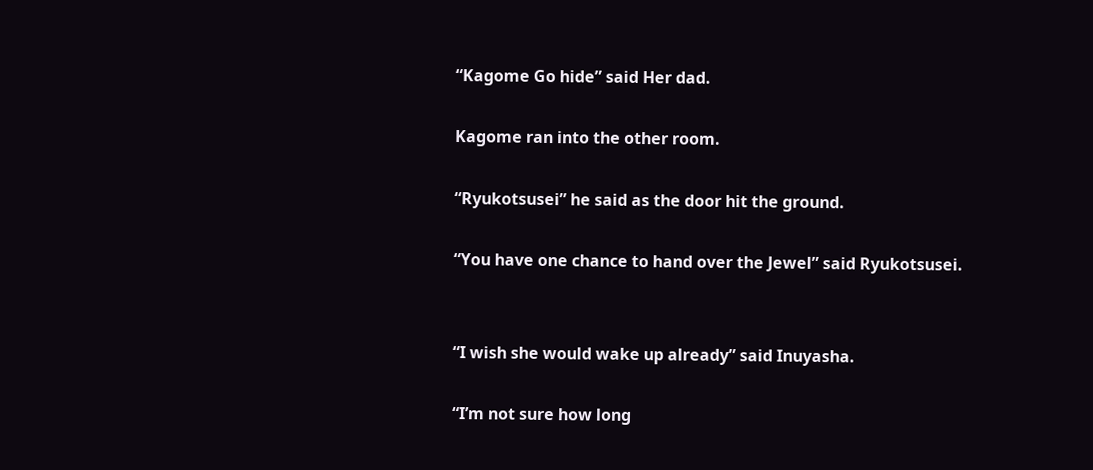“Kagome Go hide” said Her dad.

Kagome ran into the other room.

“Ryukotsusei” he said as the door hit the ground.

“You have one chance to hand over the Jewel” said Ryukotsusei.


“I wish she would wake up already” said Inuyasha.

“I’m not sure how long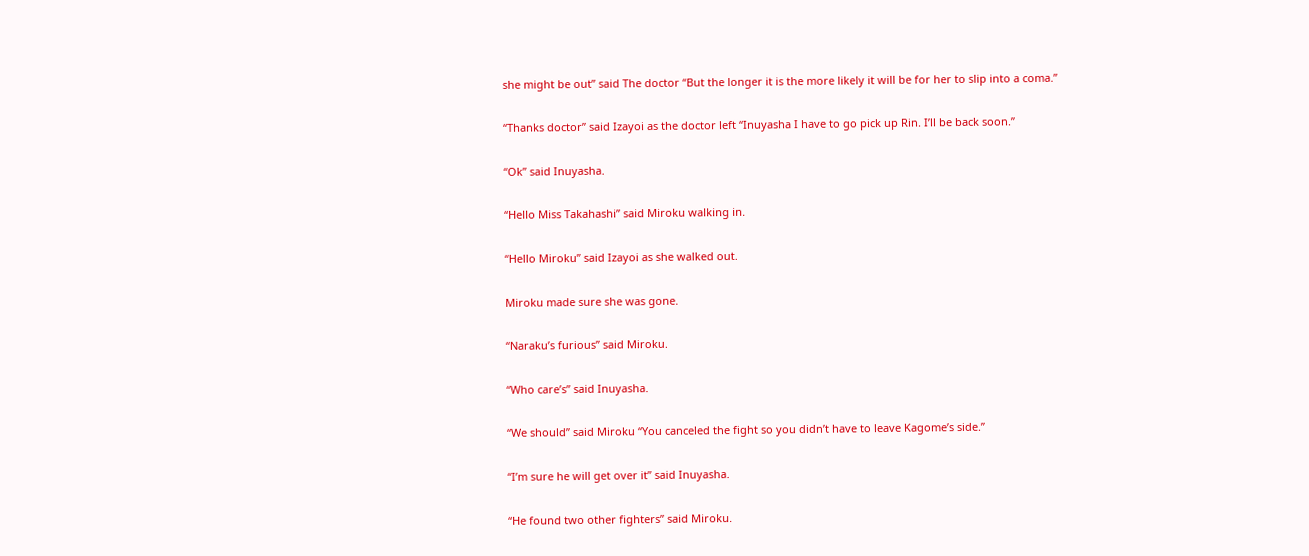she might be out” said The doctor “But the longer it is the more likely it will be for her to slip into a coma.”

“Thanks doctor” said Izayoi as the doctor left “Inuyasha I have to go pick up Rin. I’ll be back soon.”

“Ok” said Inuyasha.

“Hello Miss Takahashi” said Miroku walking in.

“Hello Miroku” said Izayoi as she walked out.

Miroku made sure she was gone.

“Naraku’s furious” said Miroku.

“Who care’s” said Inuyasha.

“We should” said Miroku “You canceled the fight so you didn’t have to leave Kagome’s side.”

“I’m sure he will get over it” said Inuyasha.

“He found two other fighters” said Miroku.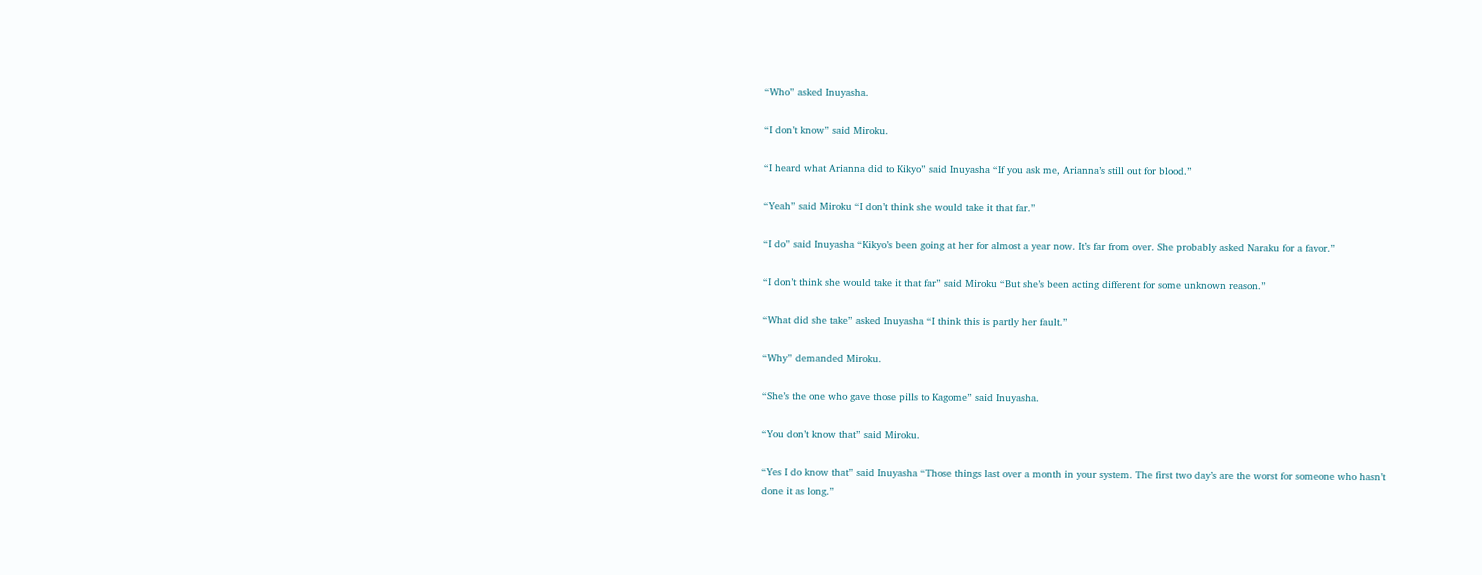“Who” asked Inuyasha.

“I don’t know” said Miroku.

“I heard what Arianna did to Kikyo” said Inuyasha “If you ask me, Arianna’s still out for blood.”

“Yeah” said Miroku “I don’t think she would take it that far.”

“I do” said Inuyasha “Kikyo’s been going at her for almost a year now. It’s far from over. She probably asked Naraku for a favor.”

“I don’t think she would take it that far” said Miroku “But she’s been acting different for some unknown reason.”

“What did she take” asked Inuyasha “I think this is partly her fault.”

“Why” demanded Miroku.

“She’s the one who gave those pills to Kagome” said Inuyasha.

“You don’t know that” said Miroku.

“Yes I do know that” said Inuyasha “Those things last over a month in your system. The first two day’s are the worst for someone who hasn’t done it as long.”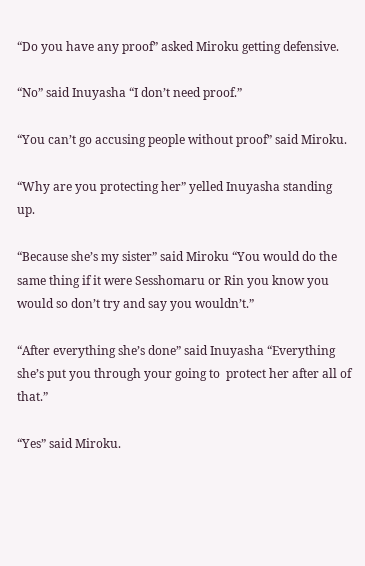“Do you have any proof” asked Miroku getting defensive.

“No” said Inuyasha “I don’t need proof.”

“You can’t go accusing people without proof” said Miroku.

“Why are you protecting her” yelled Inuyasha standing up.

“Because she’s my sister” said Miroku “You would do the same thing if it were Sesshomaru or Rin you know you would so don’t try and say you wouldn’t.”

“After everything she’s done” said Inuyasha “Everything she’s put you through your going to  protect her after all of that.”

“Yes” said Miroku.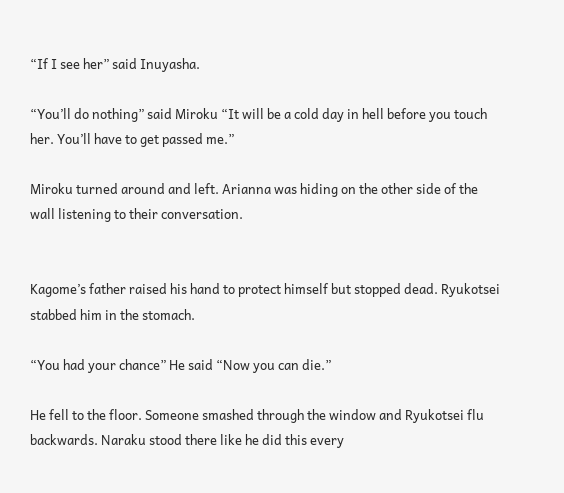“If I see her” said Inuyasha.

“You’ll do nothing” said Miroku “It will be a cold day in hell before you touch her. You’ll have to get passed me.”

Miroku turned around and left. Arianna was hiding on the other side of the wall listening to their conversation.


Kagome’s father raised his hand to protect himself but stopped dead. Ryukotsei stabbed him in the stomach.

“You had your chance” He said “Now you can die.”

He fell to the floor. Someone smashed through the window and Ryukotsei flu backwards. Naraku stood there like he did this every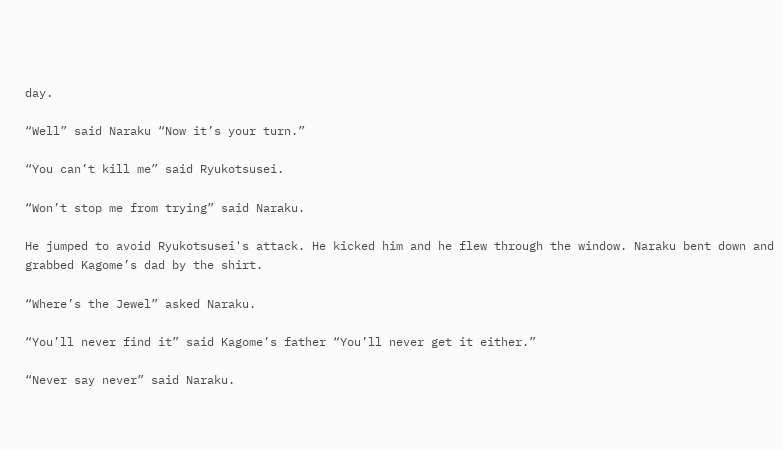day.

“Well” said Naraku “Now it’s your turn.”

“You can’t kill me” said Ryukotsusei.

“Won’t stop me from trying” said Naraku.

He jumped to avoid Ryukotsusei's attack. He kicked him and he flew through the window. Naraku bent down and grabbed Kagome’s dad by the shirt.

“Where’s the Jewel” asked Naraku.

“You’ll never find it” said Kagome’s father “You’ll never get it either.”

“Never say never” said Naraku.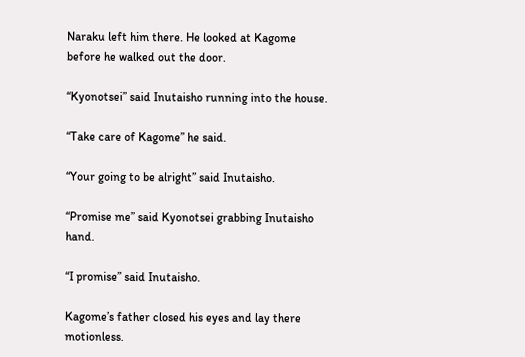Naraku left him there. He looked at Kagome before he walked out the door.

“Kyonotsei” said Inutaisho running into the house.

“Take care of Kagome” he said.

“Your going to be alright” said Inutaisho.

“Promise me” said Kyonotsei grabbing Inutaisho hand.

“I promise” said Inutaisho.

Kagome’s father closed his eyes and lay there motionless.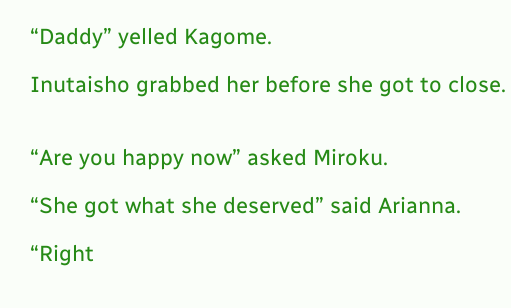“Daddy” yelled Kagome.

Inutaisho grabbed her before she got to close.


“Are you happy now” asked Miroku.

“She got what she deserved” said Arianna.

“Right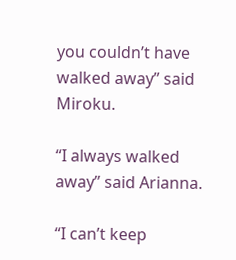you couldn’t have walked away” said Miroku.

“I always walked away” said Arianna.

“I can’t keep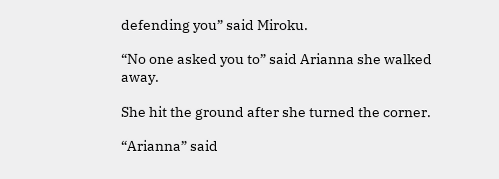defending you” said Miroku.

“No one asked you to” said Arianna she walked away.

She hit the ground after she turned the corner.

“Arianna” said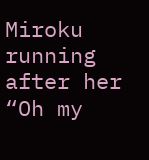Miroku running after her “Oh my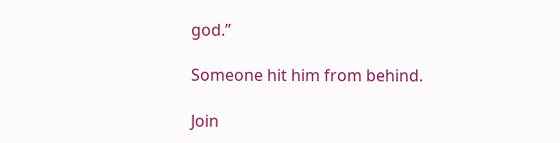god.”

Someone hit him from behind.

Join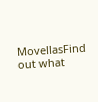MovellasFind out what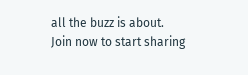all the buzz is about. Join now to start sharing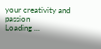your creativity and passion
Loading ...